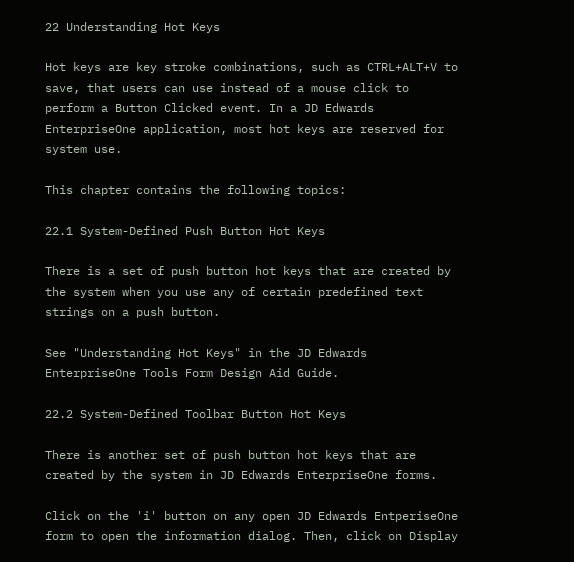22 Understanding Hot Keys

Hot keys are key stroke combinations, such as CTRL+ALT+V to save, that users can use instead of a mouse click to perform a Button Clicked event. In a JD Edwards EnterpriseOne application, most hot keys are reserved for system use.

This chapter contains the following topics:

22.1 System-Defined Push Button Hot Keys

There is a set of push button hot keys that are created by the system when you use any of certain predefined text strings on a push button.

See "Understanding Hot Keys" in the JD Edwards EnterpriseOne Tools Form Design Aid Guide.

22.2 System-Defined Toolbar Button Hot Keys

There is another set of push button hot keys that are created by the system in JD Edwards EnterpriseOne forms.

Click on the 'i' button on any open JD Edwards EntperiseOne form to open the information dialog. Then, click on Display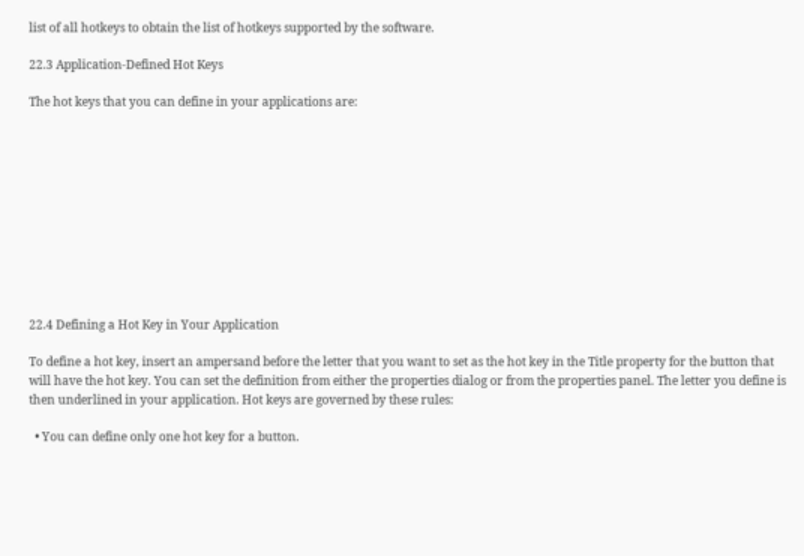list of all hotkeys to obtain the list of hotkeys supported by the software.

22.3 Application-Defined Hot Keys

The hot keys that you can define in your applications are:











22.4 Defining a Hot Key in Your Application

To define a hot key, insert an ampersand before the letter that you want to set as the hot key in the Title property for the button that will have the hot key. You can set the definition from either the properties dialog or from the properties panel. The letter you define is then underlined in your application. Hot keys are governed by these rules:

  • You can define only one hot key for a button.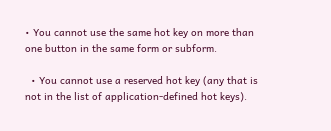• You cannot use the same hot key on more than one button in the same form or subform.

  • You cannot use a reserved hot key (any that is not in the list of application-defined hot keys).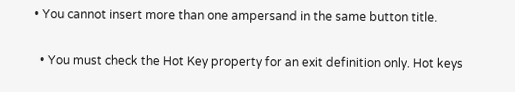• You cannot insert more than one ampersand in the same button title.

  • You must check the Hot Key property for an exit definition only. Hot keys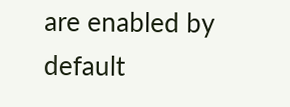are enabled by default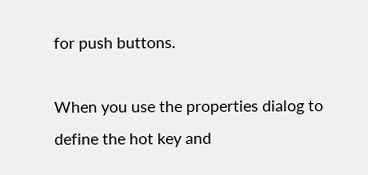for push buttons.

When you use the properties dialog to define the hot key and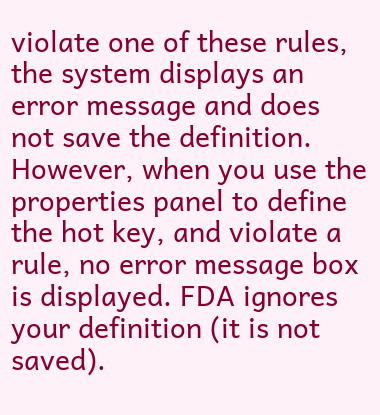violate one of these rules, the system displays an error message and does not save the definition. However, when you use the properties panel to define the hot key, and violate a rule, no error message box is displayed. FDA ignores your definition (it is not saved).